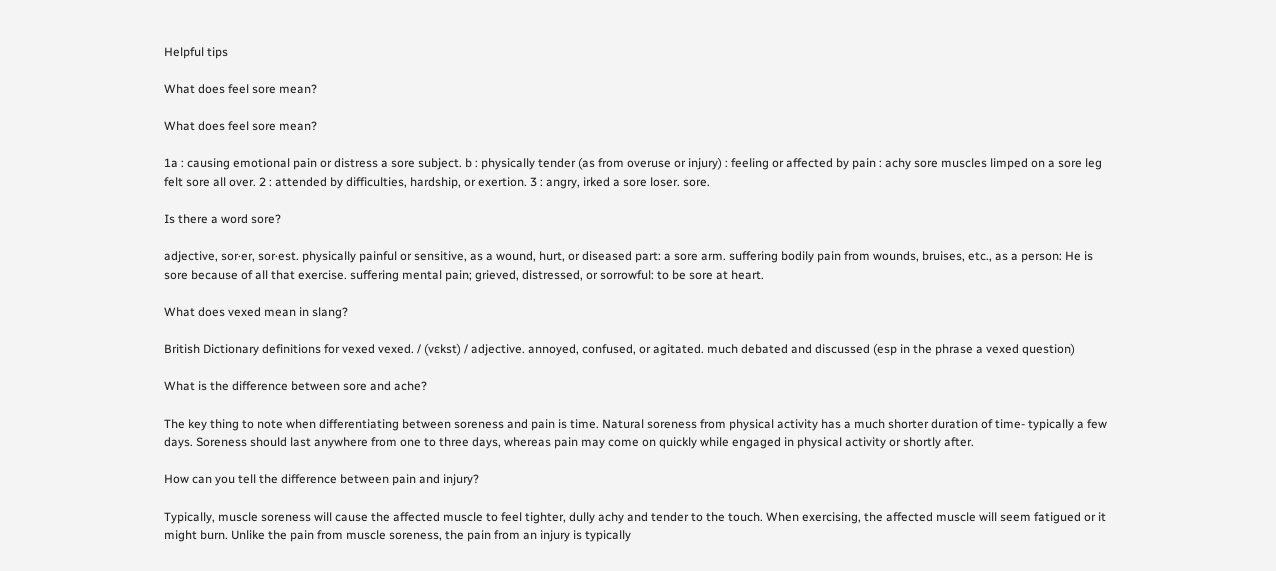Helpful tips

What does feel sore mean?

What does feel sore mean?

1a : causing emotional pain or distress a sore subject. b : physically tender (as from overuse or injury) : feeling or affected by pain : achy sore muscles limped on a sore leg felt sore all over. 2 : attended by difficulties, hardship, or exertion. 3 : angry, irked a sore loser. sore.

Is there a word sore?

adjective, sor·er, sor·est. physically painful or sensitive, as a wound, hurt, or diseased part: a sore arm. suffering bodily pain from wounds, bruises, etc., as a person: He is sore because of all that exercise. suffering mental pain; grieved, distressed, or sorrowful: to be sore at heart.

What does vexed mean in slang?

British Dictionary definitions for vexed vexed. / (vɛkst) / adjective. annoyed, confused, or agitated. much debated and discussed (esp in the phrase a vexed question)

What is the difference between sore and ache?

The key thing to note when differentiating between soreness and pain is time. Natural soreness from physical activity has a much shorter duration of time- typically a few days. Soreness should last anywhere from one to three days, whereas pain may come on quickly while engaged in physical activity or shortly after.

How can you tell the difference between pain and injury?

Typically, muscle soreness will cause the affected muscle to feel tighter, dully achy and tender to the touch. When exercising, the affected muscle will seem fatigued or it might burn. Unlike the pain from muscle soreness, the pain from an injury is typically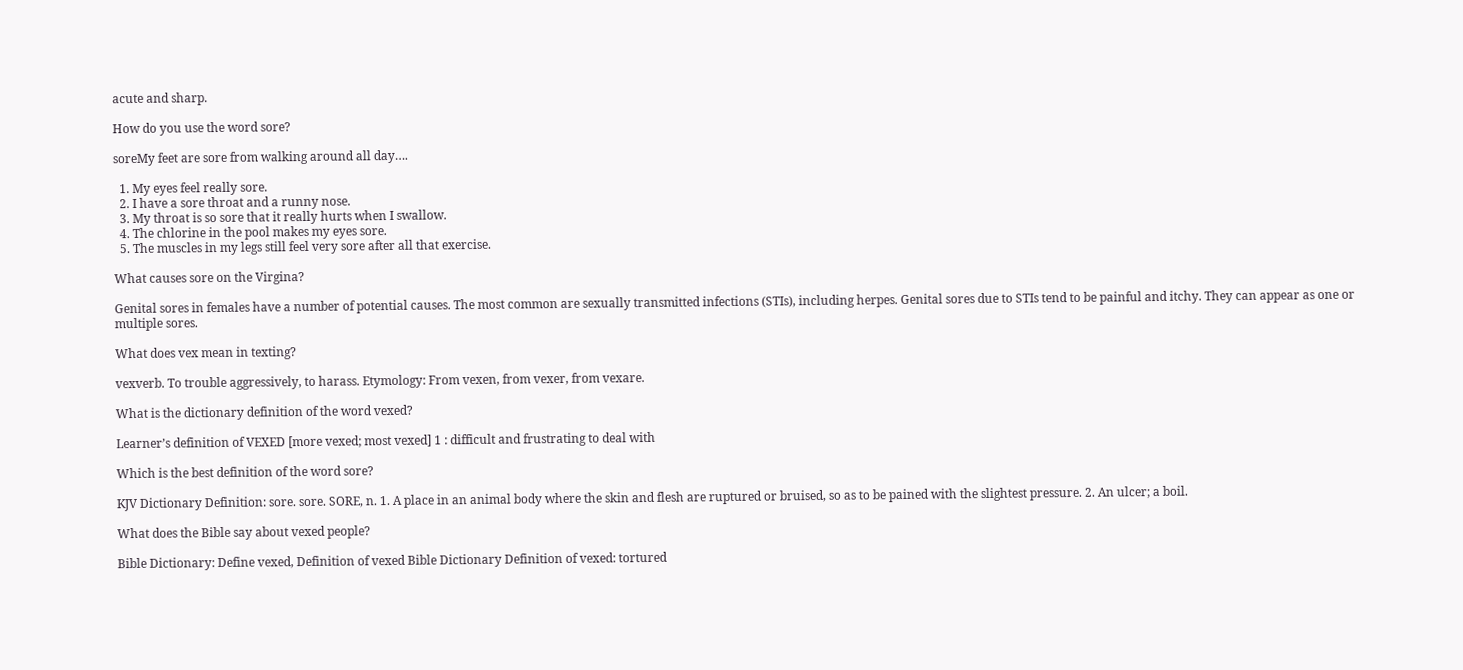acute and sharp.

How do you use the word sore?

soreMy feet are sore from walking around all day….

  1. My eyes feel really sore.
  2. I have a sore throat and a runny nose.
  3. My throat is so sore that it really hurts when I swallow.
  4. The chlorine in the pool makes my eyes sore.
  5. The muscles in my legs still feel very sore after all that exercise.

What causes sore on the Virgina?

Genital sores in females have a number of potential causes. The most common are sexually transmitted infections (STIs), including herpes. Genital sores due to STIs tend to be painful and itchy. They can appear as one or multiple sores.

What does vex mean in texting?

vexverb. To trouble aggressively, to harass. Etymology: From vexen, from vexer, from vexare.

What is the dictionary definition of the word vexed?

Learner’s definition of VEXED [more vexed; most vexed] 1 : difficult and frustrating to deal with

Which is the best definition of the word sore?

KJV Dictionary Definition: sore. sore. SORE, n. 1. A place in an animal body where the skin and flesh are ruptured or bruised, so as to be pained with the slightest pressure. 2. An ulcer; a boil.

What does the Bible say about vexed people?

Bible Dictionary: Define vexed, Definition of vexed Bible Dictionary Definition of vexed: tortured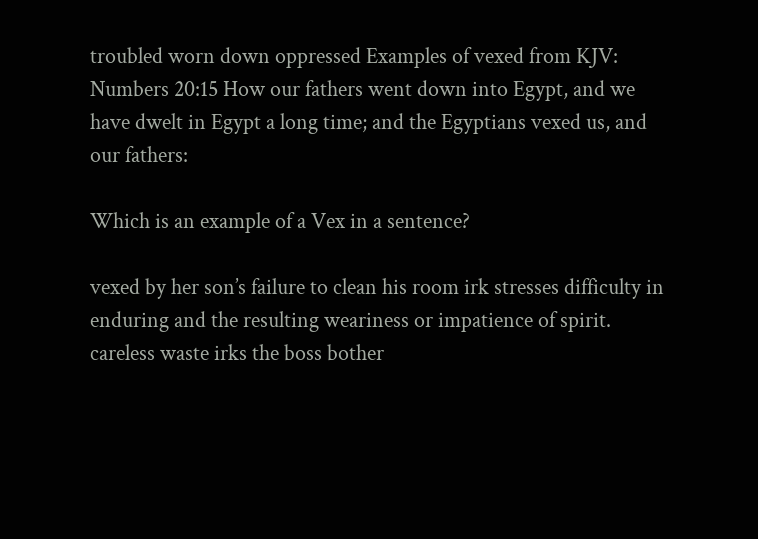troubled worn down oppressed Examples of vexed from KJV: Numbers 20:15 How our fathers went down into Egypt, and we have dwelt in Egypt a long time; and the Egyptians vexed us, and our fathers:

Which is an example of a Vex in a sentence?

vexed by her son’s failure to clean his room irk stresses difficulty in enduring and the resulting weariness or impatience of spirit. careless waste irks the boss bother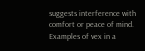suggests interference with comfort or peace of mind. Examples of vex in a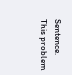Sentence. This problem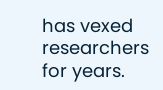has vexed researchers for years.